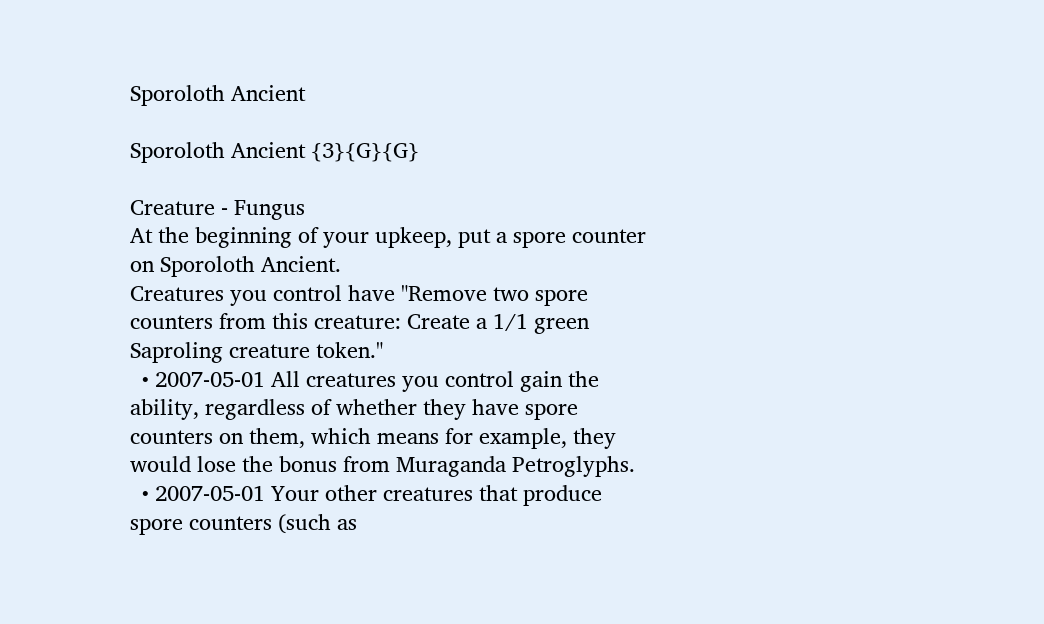Sporoloth Ancient

Sporoloth Ancient {3}{G}{G}

Creature - Fungus
At the beginning of your upkeep, put a spore counter on Sporoloth Ancient.
Creatures you control have "Remove two spore counters from this creature: Create a 1/1 green Saproling creature token."
  • 2007-05-01 All creatures you control gain the ability, regardless of whether they have spore counters on them, which means for example, they would lose the bonus from Muraganda Petroglyphs.
  • 2007-05-01 Your other creatures that produce spore counters (such as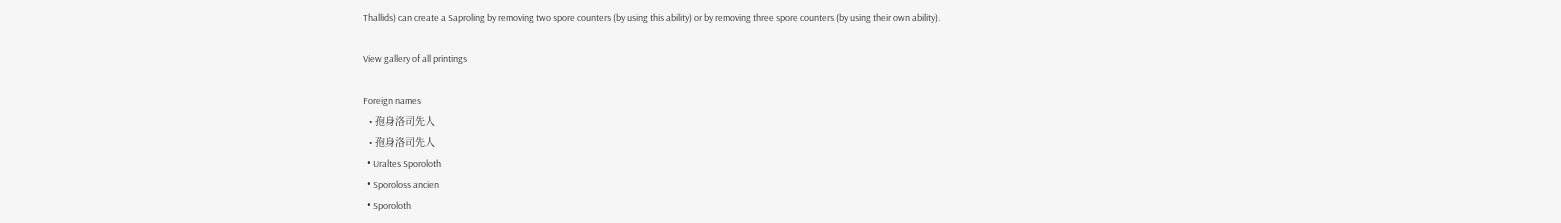Thallids) can create a Saproling by removing two spore counters (by using this ability) or by removing three spore counters (by using their own ability).

View gallery of all printings

Foreign names
  • 孢身洛司先人
  • 孢身洛司先人
  • Uraltes Sporoloth
  • Sporoloss ancien
  • Sporoloth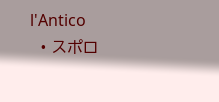l'Antico
  • スポロ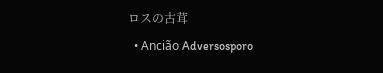ロスの古茸
  • Ancião Adversosporo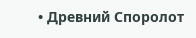• Древний Споролот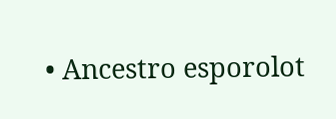• Ancestro esporolot